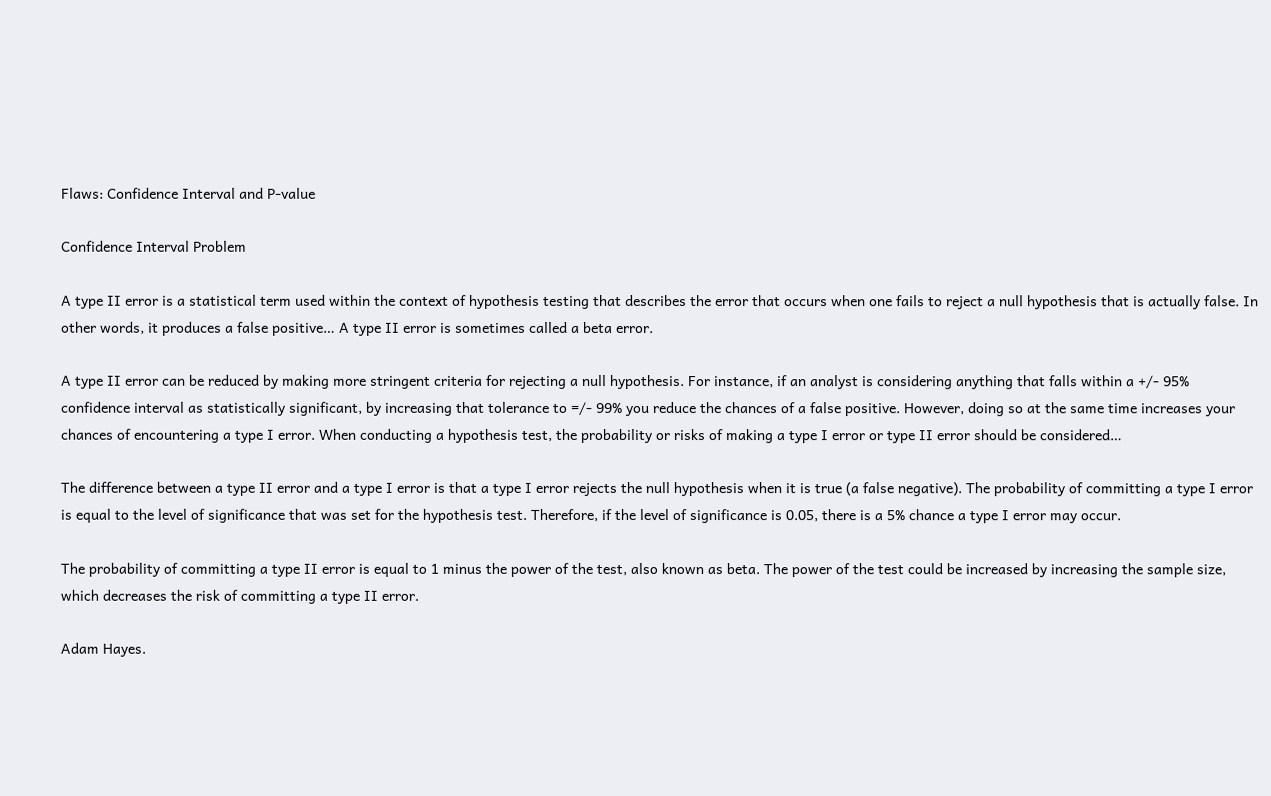Flaws: Confidence Interval and P-value

Confidence Interval Problem

A type II error is a statistical term used within the context of hypothesis testing that describes the error that occurs when one fails to reject a null hypothesis that is actually false. In other words, it produces a false positive… A type II error is sometimes called a beta error.

A type II error can be reduced by making more stringent criteria for rejecting a null hypothesis. For instance, if an analyst is considering anything that falls within a +/- 95% confidence interval as statistically significant, by increasing that tolerance to =/- 99% you reduce the chances of a false positive. However, doing so at the same time increases your chances of encountering a type I error. When conducting a hypothesis test, the probability or risks of making a type I error or type II error should be considered…

The difference between a type II error and a type I error is that a type I error rejects the null hypothesis when it is true (a false negative). The probability of committing a type I error is equal to the level of significance that was set for the hypothesis test. Therefore, if the level of significance is 0.05, there is a 5% chance a type I error may occur.

The probability of committing a type II error is equal to 1 minus the power of the test, also known as beta. The power of the test could be increased by increasing the sample size, which decreases the risk of committing a type II error.

Adam Hayes.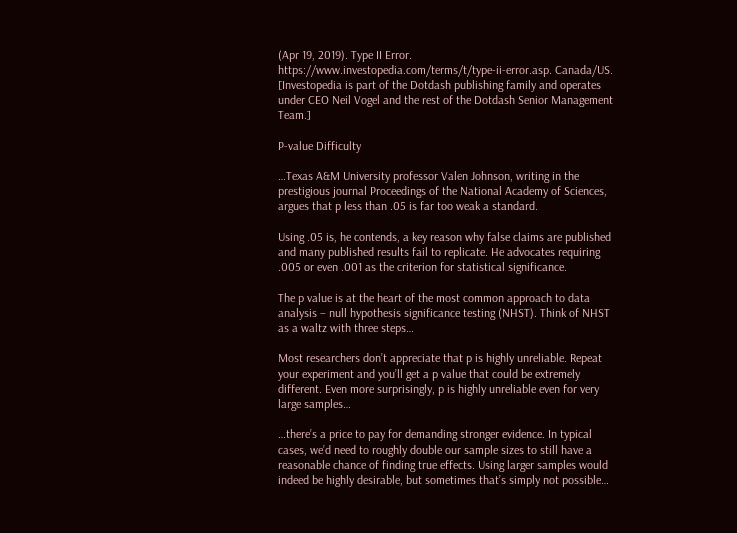(Apr 19, 2019). Type II Error. https://www.investopedia.com/terms/t/type-ii-error.asp. Canada/US. [Investopedia is part of the Dotdash publishing family and operates under CEO Neil Vogel and the rest of the Dotdash Senior Management Team.]

P-value Difficulty

…Texas A&M University professor Valen Johnson, writing in the prestigious journal Proceedings of the National Academy of Sciences, argues that p less than .05 is far too weak a standard.

Using .05 is, he contends, a key reason why false claims are published and many published results fail to replicate. He advocates requiring .005 or even .001 as the criterion for statistical significance.

The p value is at the heart of the most common approach to data analysis – null hypothesis significance testing (NHST). Think of NHST as a waltz with three steps…

Most researchers don’t appreciate that p is highly unreliable. Repeat your experiment and you’ll get a p value that could be extremely different. Even more surprisingly, p is highly unreliable even for very large samples…

…there’s a price to pay for demanding stronger evidence. In typical cases, we’d need to roughly double our sample sizes to still have a reasonable chance of finding true effects. Using larger samples would indeed be highly desirable, but sometimes that’s simply not possible…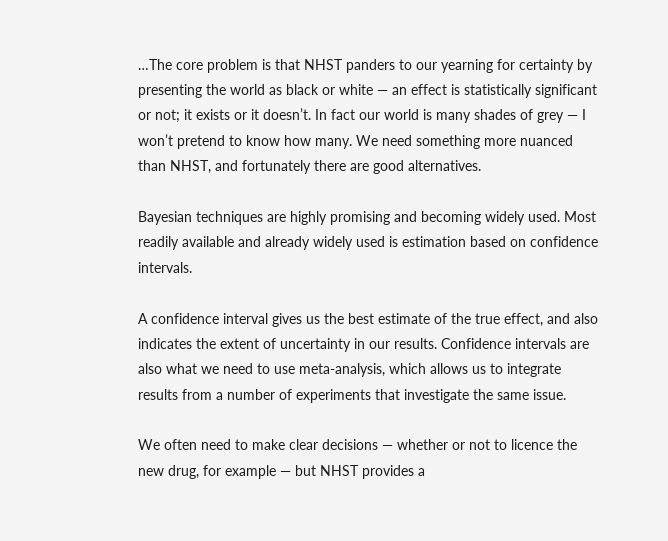…The core problem is that NHST panders to our yearning for certainty by presenting the world as black or white — an effect is statistically significant or not; it exists or it doesn’t. In fact our world is many shades of grey — I won’t pretend to know how many. We need something more nuanced than NHST, and fortunately there are good alternatives.

Bayesian techniques are highly promising and becoming widely used. Most readily available and already widely used is estimation based on confidence intervals.

A confidence interval gives us the best estimate of the true effect, and also indicates the extent of uncertainty in our results. Confidence intervals are also what we need to use meta-analysis, which allows us to integrate results from a number of experiments that investigate the same issue.

We often need to make clear decisions — whether or not to licence the new drug, for example — but NHST provides a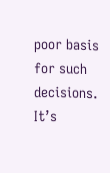poor basis for such decisions. It’s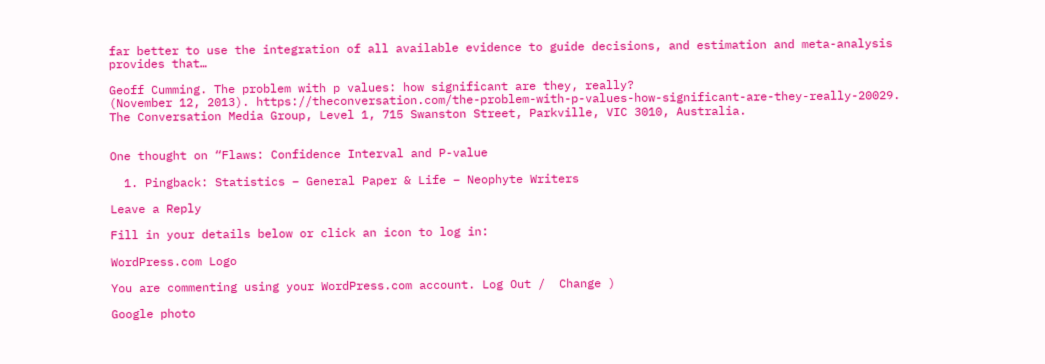far better to use the integration of all available evidence to guide decisions, and estimation and meta-analysis provides that…

Geoff Cumming. The problem with p values: how significant are they, really?
(November 12, 2013). https://theconversation.com/the-problem-with-p-values-how-significant-are-they-really-20029. The Conversation Media Group, Level 1, 715 Swanston Street, Parkville, VIC 3010, Australia.


One thought on “Flaws: Confidence Interval and P-value

  1. Pingback: Statistics – General Paper & Life – Neophyte Writers

Leave a Reply

Fill in your details below or click an icon to log in:

WordPress.com Logo

You are commenting using your WordPress.com account. Log Out /  Change )

Google photo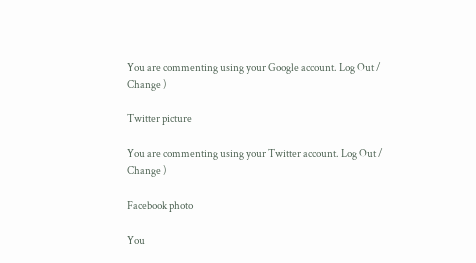You are commenting using your Google account. Log Out /  Change )

Twitter picture

You are commenting using your Twitter account. Log Out /  Change )

Facebook photo

You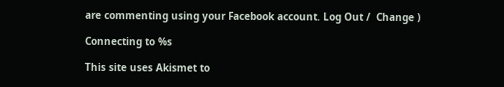are commenting using your Facebook account. Log Out /  Change )

Connecting to %s

This site uses Akismet to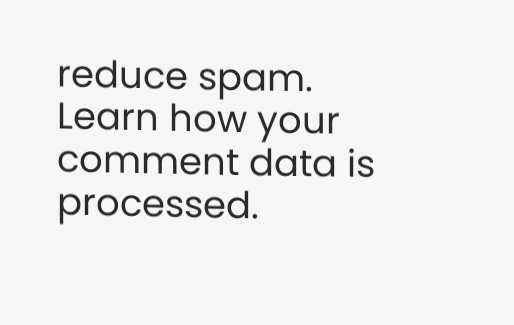reduce spam. Learn how your comment data is processed.